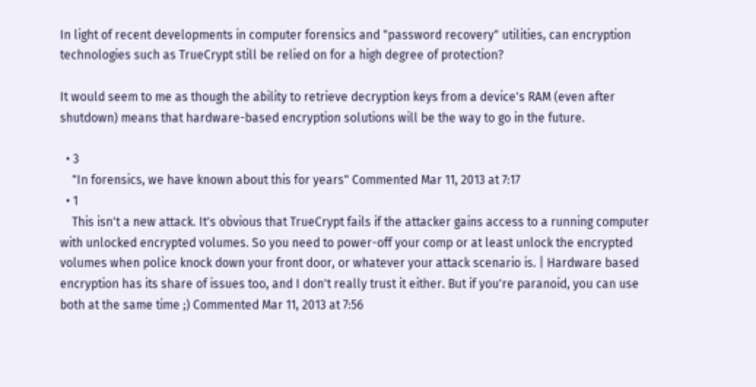In light of recent developments in computer forensics and "password recovery" utilities, can encryption technologies such as TrueCrypt still be relied on for a high degree of protection?

It would seem to me as though the ability to retrieve decryption keys from a device's RAM (even after shutdown) means that hardware-based encryption solutions will be the way to go in the future.

  • 3
    "In forensics, we have known about this for years" Commented Mar 11, 2013 at 7:17
  • 1
    This isn't a new attack. It's obvious that TrueCrypt fails if the attacker gains access to a running computer with unlocked encrypted volumes. So you need to power-off your comp or at least unlock the encrypted volumes when police knock down your front door, or whatever your attack scenario is. | Hardware based encryption has its share of issues too, and I don't really trust it either. But if you're paranoid, you can use both at the same time ;) Commented Mar 11, 2013 at 7:56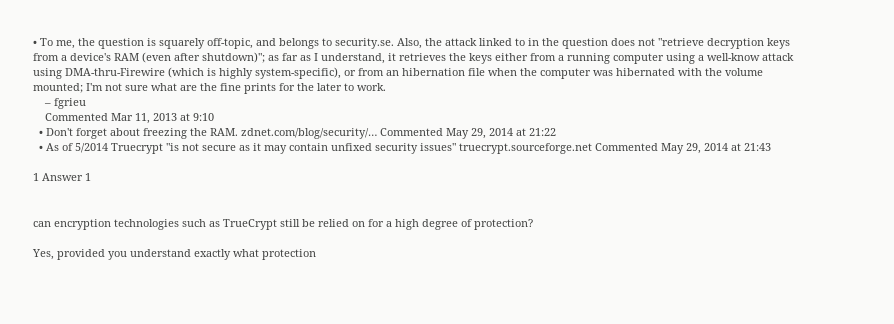• To me, the question is squarely off-topic, and belongs to security.se. Also, the attack linked to in the question does not "retrieve decryption keys from a device's RAM (even after shutdown)"; as far as I understand, it retrieves the keys either from a running computer using a well-know attack using DMA-thru-Firewire (which is highly system-specific), or from an hibernation file when the computer was hibernated with the volume mounted; I'm not sure what are the fine prints for the later to work.
    – fgrieu
    Commented Mar 11, 2013 at 9:10
  • Don't forget about freezing the RAM. zdnet.com/blog/security/… Commented May 29, 2014 at 21:22
  • As of 5/2014 Truecrypt "is not secure as it may contain unfixed security issues" truecrypt.sourceforge.net Commented May 29, 2014 at 21:43

1 Answer 1


can encryption technologies such as TrueCrypt still be relied on for a high degree of protection?

Yes, provided you understand exactly what protection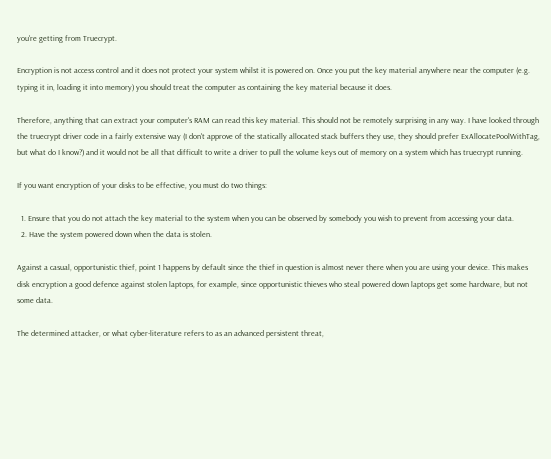you're getting from Truecrypt.

Encryption is not access control and it does not protect your system whilst it is powered on. Once you put the key material anywhere near the computer (e.g. typing it in, loading it into memory) you should treat the computer as containing the key material because it does.

Therefore, anything that can extract your computer's RAM can read this key material. This should not be remotely surprising in any way. I have looked through the truecrypt driver code in a fairly extensive way (I don't approve of the statically allocated stack buffers they use, they should prefer ExAllocatePoolWithTag, but what do I know?) and it would not be all that difficult to write a driver to pull the volume keys out of memory on a system which has truecrypt running.

If you want encryption of your disks to be effective, you must do two things:

  1. Ensure that you do not attach the key material to the system when you can be observed by somebody you wish to prevent from accessing your data.
  2. Have the system powered down when the data is stolen.

Against a casual, opportunistic thief, point 1 happens by default since the thief in question is almost never there when you are using your device. This makes disk encryption a good defence against stolen laptops, for example, since opportunistic thieves who steal powered down laptops get some hardware, but not some data.

The determined attacker, or what cyber-literature refers to as an advanced persistent threat,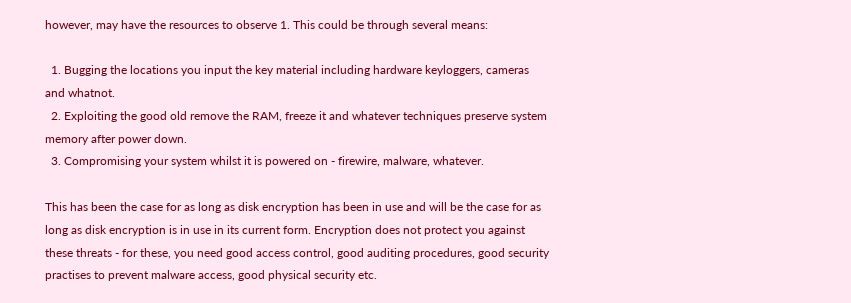however, may have the resources to observe 1. This could be through several means:

  1. Bugging the locations you input the key material including hardware keyloggers, cameras and whatnot.
  2. Exploiting the good old remove the RAM, freeze it and whatever techniques preserve system memory after power down.
  3. Compromising your system whilst it is powered on - firewire, malware, whatever.

This has been the case for as long as disk encryption has been in use and will be the case for as long as disk encryption is in use in its current form. Encryption does not protect you against these threats - for these, you need good access control, good auditing procedures, good security practises to prevent malware access, good physical security etc.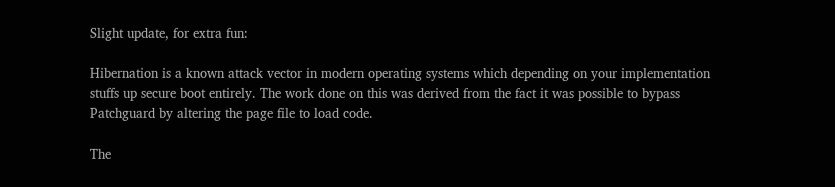Slight update, for extra fun:

Hibernation is a known attack vector in modern operating systems which depending on your implementation stuffs up secure boot entirely. The work done on this was derived from the fact it was possible to bypass Patchguard by altering the page file to load code.

The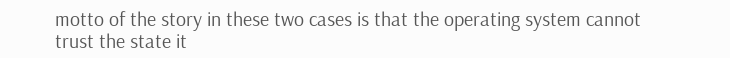motto of the story in these two cases is that the operating system cannot trust the state it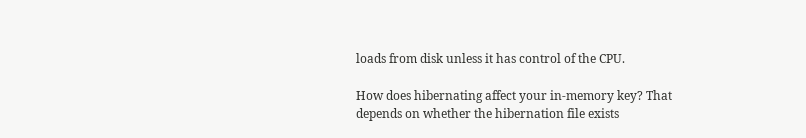loads from disk unless it has control of the CPU.

How does hibernating affect your in-memory key? That depends on whether the hibernation file exists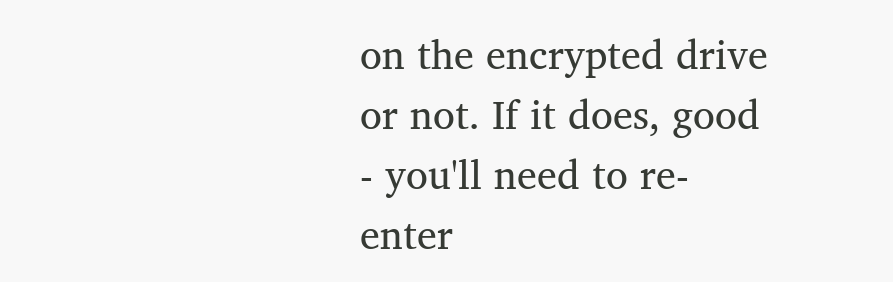on the encrypted drive or not. If it does, good - you'll need to re-enter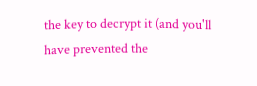the key to decrypt it (and you'll have prevented the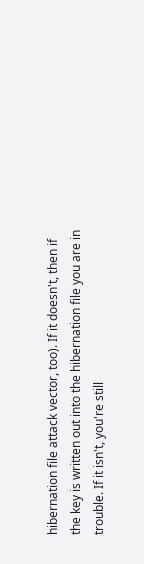hibernation file attack vector, too). If it doesn't, then if the key is written out into the hibernation file you are in trouble. If it isn't, you're still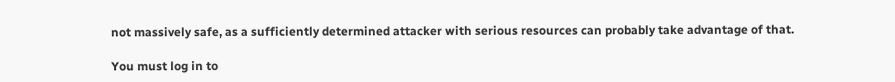not massively safe, as a sufficiently determined attacker with serious resources can probably take advantage of that.

You must log in to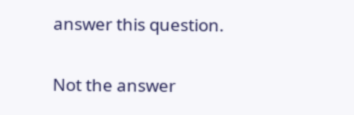answer this question.

Not the answer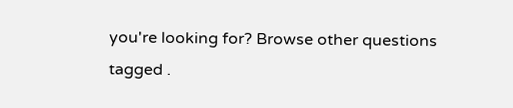you're looking for? Browse other questions tagged .